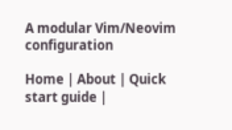A modular Vim/Neovim configuration

Home | About | Quick start guide |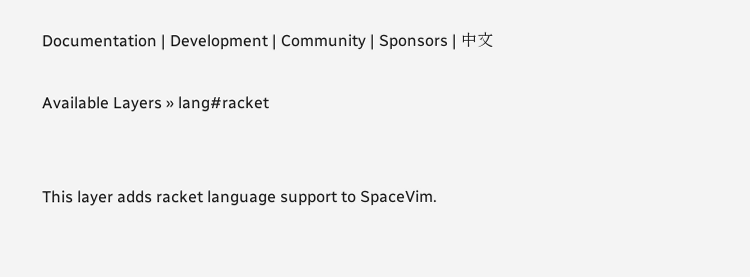Documentation | Development | Community | Sponsors | 中文

Available Layers » lang#racket


This layer adds racket language support to SpaceVim.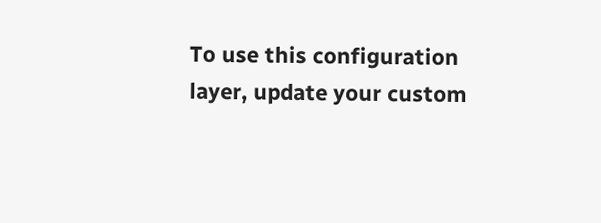To use this configuration layer, update your custom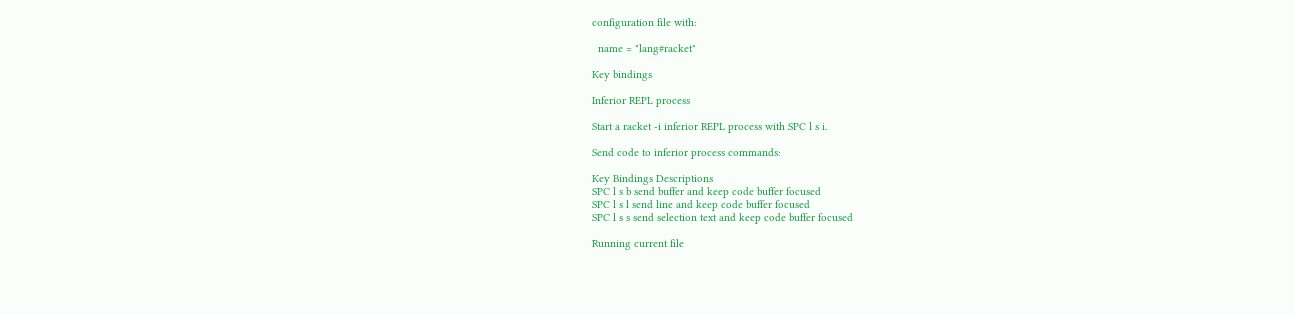configuration file with:

  name = "lang#racket"

Key bindings

Inferior REPL process

Start a racket -i inferior REPL process with SPC l s i.

Send code to inferior process commands:

Key Bindings Descriptions
SPC l s b send buffer and keep code buffer focused
SPC l s l send line and keep code buffer focused
SPC l s s send selection text and keep code buffer focused

Running current file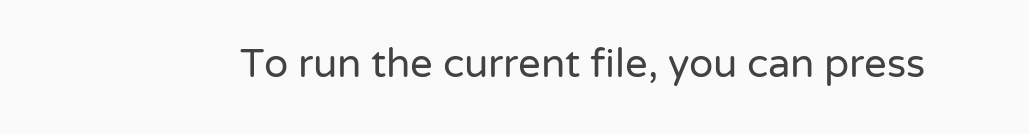To run the current file, you can press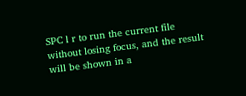SPC l r to run the current file without losing focus, and the result will be shown in a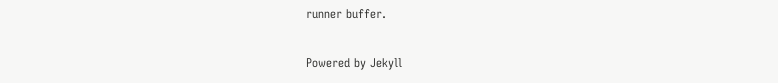runner buffer.

Powered by Jekyll